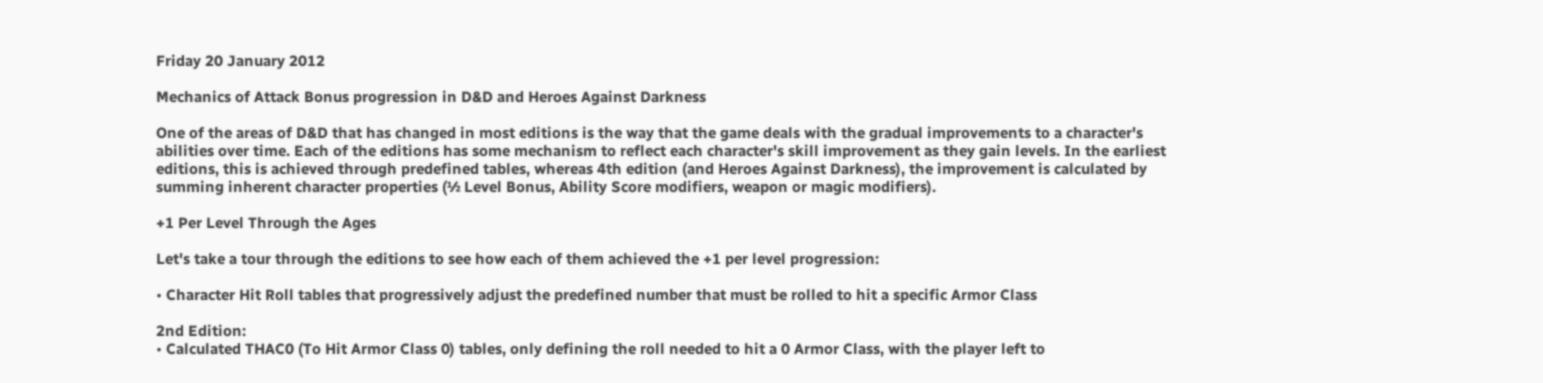Friday 20 January 2012

Mechanics of Attack Bonus progression in D&D and Heroes Against Darkness

One of the areas of D&D that has changed in most editions is the way that the game deals with the gradual improvements to a character's abilities over time. Each of the editions has some mechanism to reflect each character's skill improvement as they gain levels. In the earliest editions, this is achieved through predefined tables, whereas 4th edition (and Heroes Against Darkness), the improvement is calculated by summing inherent character properties (½ Level Bonus, Ability Score modifiers, weapon or magic modifiers).

+1 Per Level Through the Ages

Let's take a tour through the editions to see how each of them achieved the +1 per level progression:

• Character Hit Roll tables that progressively adjust the predefined number that must be rolled to hit a specific Armor Class

2nd Edition:
• Calculated THAC0 (To Hit Armor Class 0) tables, only defining the roll needed to hit a 0 Armor Class, with the player left to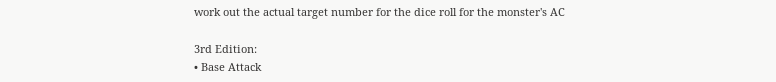work out the actual target number for the dice roll for the monster's AC

3rd Edition:
• Base Attack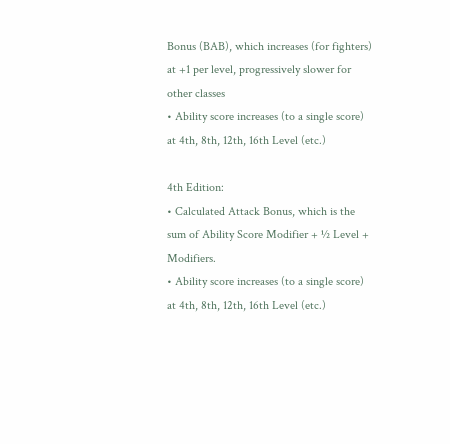Bonus (BAB), which increases (for fighters) at +1 per level, progressively slower for other classes
• Ability score increases (to a single score) at 4th, 8th, 12th, 16th Level (etc.)

4th Edition:
• Calculated Attack Bonus, which is the sum of Ability Score Modifier + ½ Level + Modifiers.
• Ability score increases (to a single score) at 4th, 8th, 12th, 16th Level (etc.)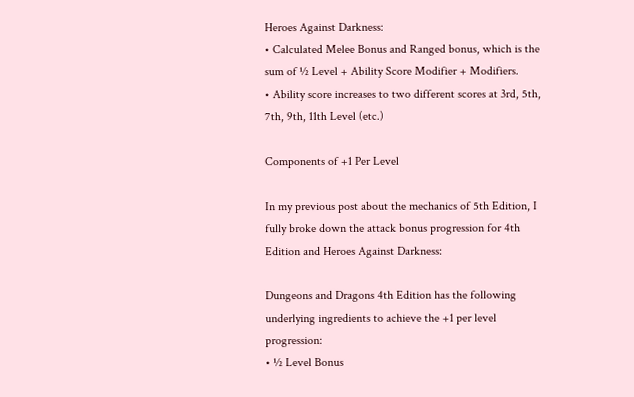Heroes Against Darkness:
• Calculated Melee Bonus and Ranged bonus, which is the sum of ½ Level + Ability Score Modifier + Modifiers.
• Ability score increases to two different scores at 3rd, 5th, 7th, 9th, 11th Level (etc.)

Components of +1 Per Level

In my previous post about the mechanics of 5th Edition, I fully broke down the attack bonus progression for 4th Edition and Heroes Against Darkness:

Dungeons and Dragons 4th Edition has the following underlying ingredients to achieve the +1 per level progression:
• ½ Level Bonus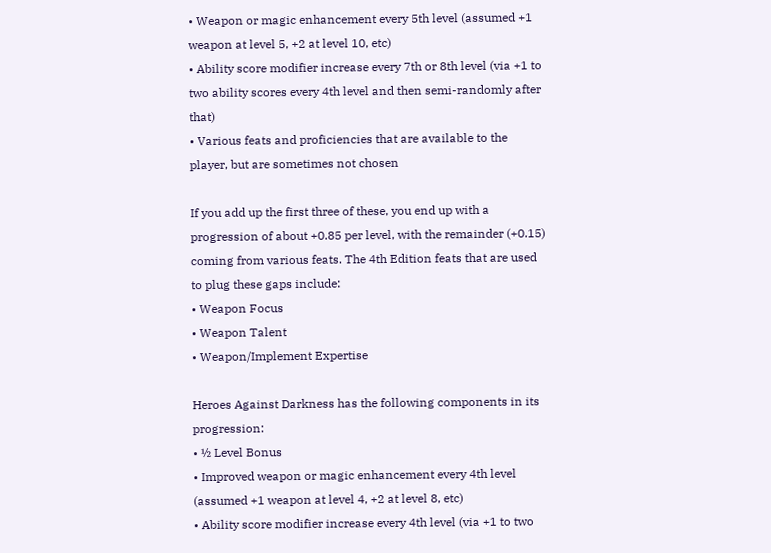• Weapon or magic enhancement every 5th level (assumed +1 weapon at level 5, +2 at level 10, etc)
• Ability score modifier increase every 7th or 8th level (via +1 to two ability scores every 4th level and then semi-randomly after that)
• Various feats and proficiencies that are available to the player, but are sometimes not chosen

If you add up the first three of these, you end up with a progression of about +0.85 per level, with the remainder (+0.15) coming from various feats. The 4th Edition feats that are used to plug these gaps include:
• Weapon Focus
• Weapon Talent
• Weapon/Implement Expertise

Heroes Against Darkness has the following components in its progression:
• ½ Level Bonus
• Improved weapon or magic enhancement every 4th level (assumed +1 weapon at level 4, +2 at level 8, etc)
• Ability score modifier increase every 4th level (via +1 to two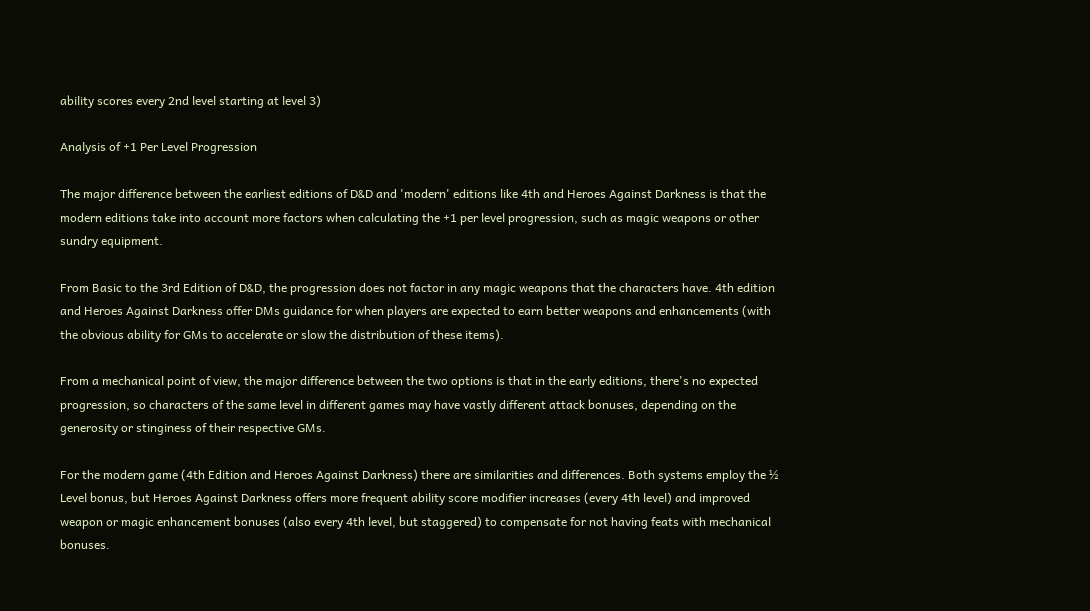ability scores every 2nd level starting at level 3)

Analysis of +1 Per Level Progression

The major difference between the earliest editions of D&D and 'modern' editions like 4th and Heroes Against Darkness is that the modern editions take into account more factors when calculating the +1 per level progression, such as magic weapons or other sundry equipment.

From Basic to the 3rd Edition of D&D, the progression does not factor in any magic weapons that the characters have. 4th edition and Heroes Against Darkness offer DMs guidance for when players are expected to earn better weapons and enhancements (with the obvious ability for GMs to accelerate or slow the distribution of these items).

From a mechanical point of view, the major difference between the two options is that in the early editions, there's no expected progression, so characters of the same level in different games may have vastly different attack bonuses, depending on the generosity or stinginess of their respective GMs.

For the modern game (4th Edition and Heroes Against Darkness) there are similarities and differences. Both systems employ the ½ Level bonus, but Heroes Against Darkness offers more frequent ability score modifier increases (every 4th level) and improved weapon or magic enhancement bonuses (also every 4th level, but staggered) to compensate for not having feats with mechanical bonuses.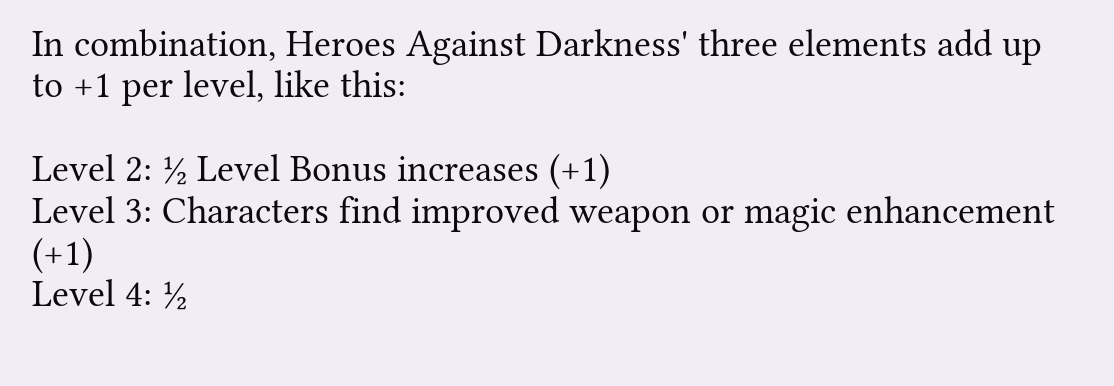In combination, Heroes Against Darkness' three elements add up to +1 per level, like this:

Level 2: ½ Level Bonus increases (+1)
Level 3: Characters find improved weapon or magic enhancement (+1)
Level 4: ½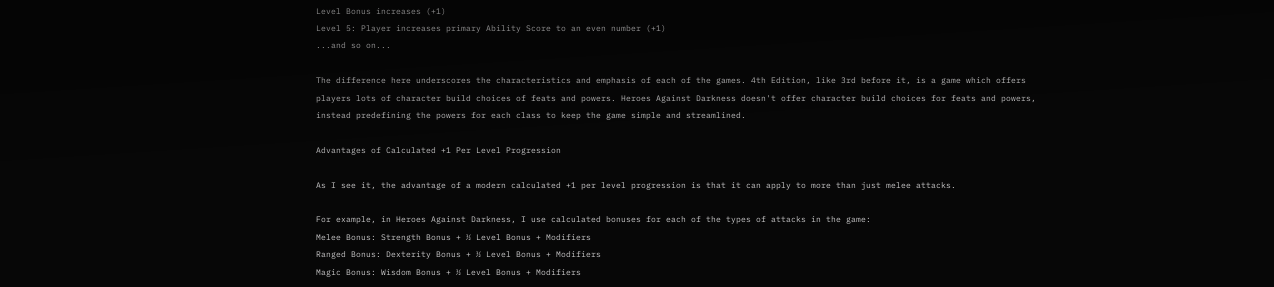Level Bonus increases (+1)
Level 5: Player increases primary Ability Score to an even number (+1)
...and so on...

The difference here underscores the characteristics and emphasis of each of the games. 4th Edition, like 3rd before it, is a game which offers players lots of character build choices of feats and powers. Heroes Against Darkness doesn't offer character build choices for feats and powers, instead predefining the powers for each class to keep the game simple and streamlined.

Advantages of Calculated +1 Per Level Progression

As I see it, the advantage of a modern calculated +1 per level progression is that it can apply to more than just melee attacks.

For example, in Heroes Against Darkness, I use calculated bonuses for each of the types of attacks in the game:
Melee Bonus: Strength Bonus + ½ Level Bonus + Modifiers
Ranged Bonus: Dexterity Bonus + ½ Level Bonus + Modifiers
Magic Bonus: Wisdom Bonus + ½ Level Bonus + Modifiers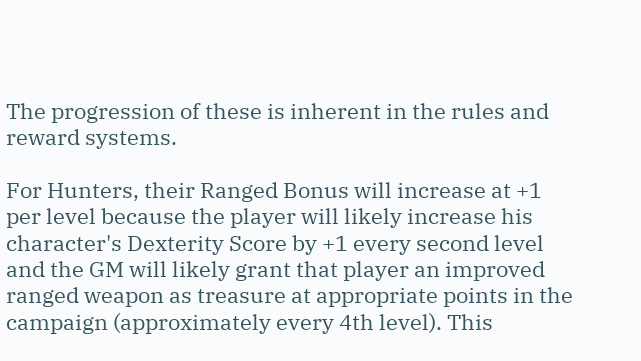The progression of these is inherent in the rules and reward systems.

For Hunters, their Ranged Bonus will increase at +1 per level because the player will likely increase his character's Dexterity Score by +1 every second level and the GM will likely grant that player an improved ranged weapon as treasure at appropriate points in the campaign (approximately every 4th level). This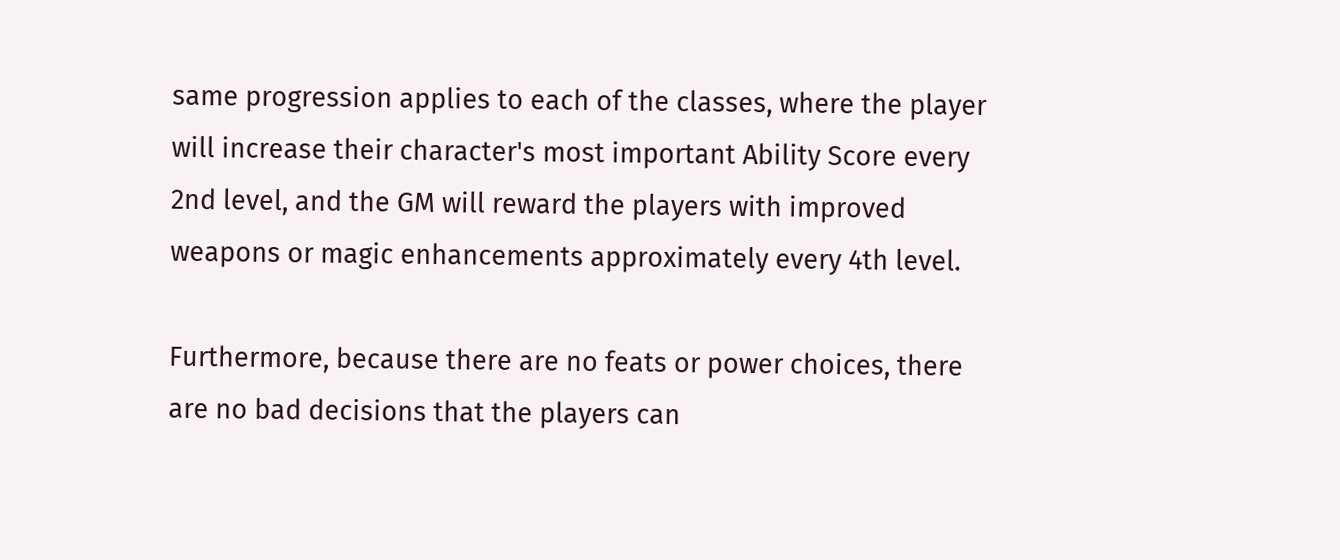same progression applies to each of the classes, where the player will increase their character's most important Ability Score every 2nd level, and the GM will reward the players with improved weapons or magic enhancements approximately every 4th level.

Furthermore, because there are no feats or power choices, there are no bad decisions that the players can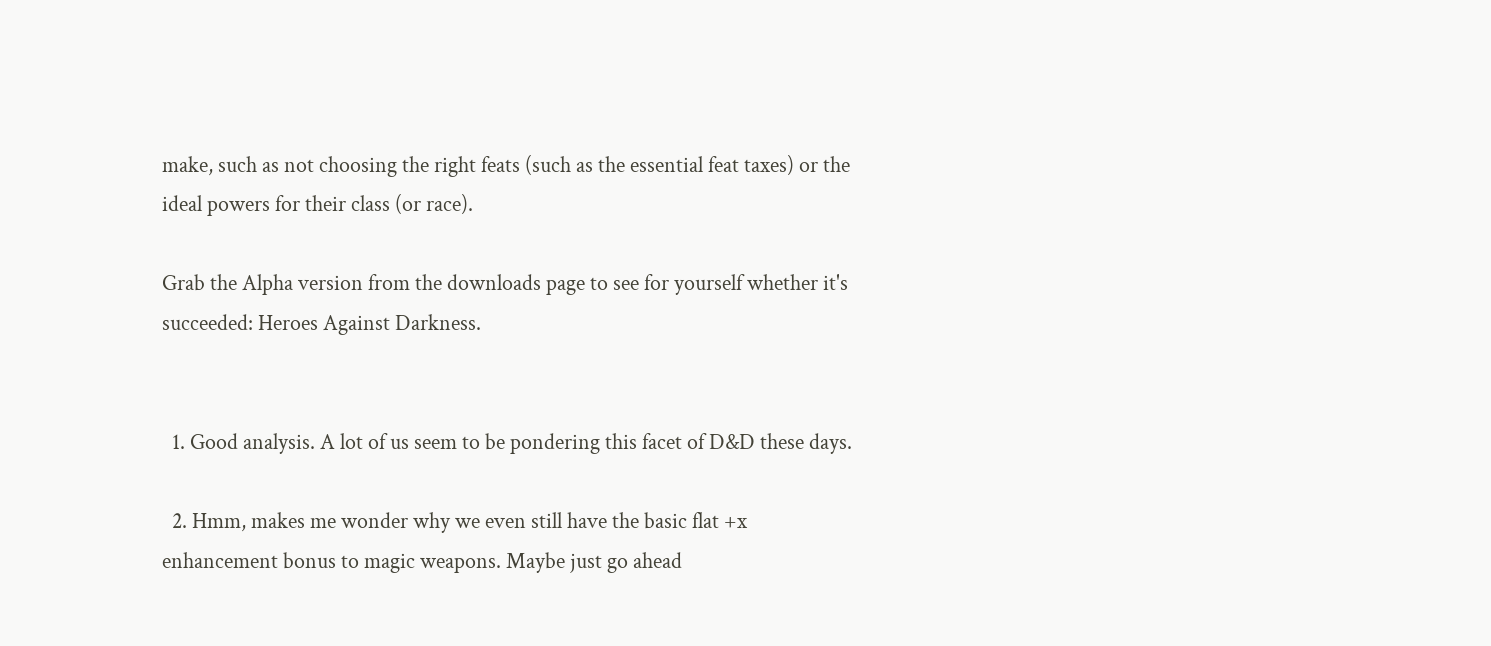make, such as not choosing the right feats (such as the essential feat taxes) or the ideal powers for their class (or race).

Grab the Alpha version from the downloads page to see for yourself whether it's succeeded: Heroes Against Darkness.


  1. Good analysis. A lot of us seem to be pondering this facet of D&D these days.

  2. Hmm, makes me wonder why we even still have the basic flat +x enhancement bonus to magic weapons. Maybe just go ahead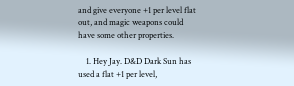and give everyone +1 per level flat out, and magic weapons could have some other properties.

    1. Hey Jay. D&D Dark Sun has used a flat +1 per level,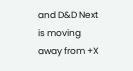and D&D Next is moving away from +X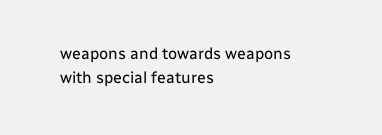weapons and towards weapons with special features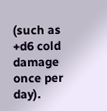(such as +d6 cold damage once per day).